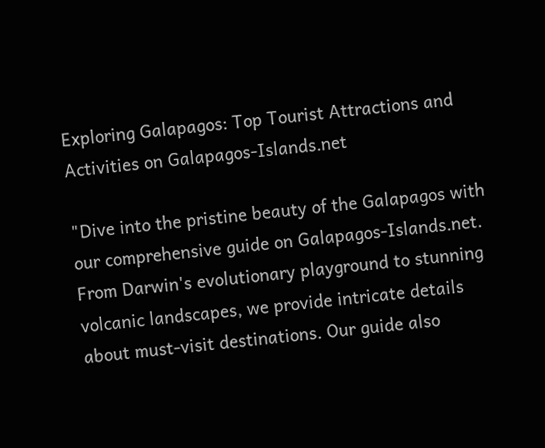Exploring Galapagos: Top Tourist Attractions and Activities on Galapagos-Islands.net

"Dive into the pristine beauty of the Galapagos with our comprehensive guide on Galapagos-Islands.net. From Darwin's evolutionary playground to stunning volcanic landscapes, we provide intricate details about must-visit destinations. Our guide also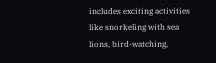includes exciting activities like snorkeling with sea lions, bird-watching,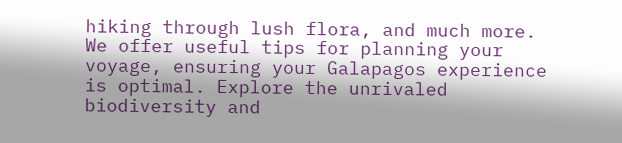hiking through lush flora, and much more. We offer useful tips for planning your voyage, ensuring your Galapagos experience is optimal. Explore the unrivaled biodiversity and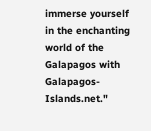immerse yourself in the enchanting world of the Galapagos with Galapagos-Islands.net."